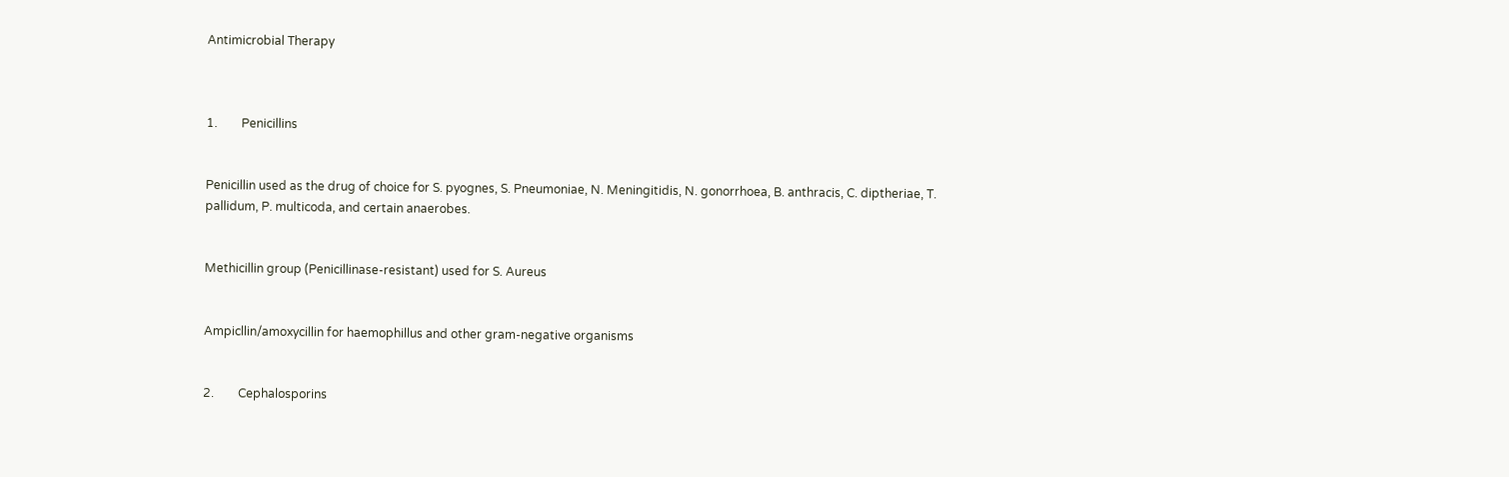Antimicrobial Therapy



1.        Penicillins


Penicillin used as the drug of choice for S. pyognes, S. Pneumoniae, N. Meningitidis, N. gonorrhoea, B. anthracis, C. diptheriae, T. pallidum, P. multicoda, and certain anaerobes.


Methicillin group (Penicillinase-resistant) used for S. Aureus


Ampicllin/amoxycillin for haemophillus and other gram-negative organisms


2.        Cephalosporins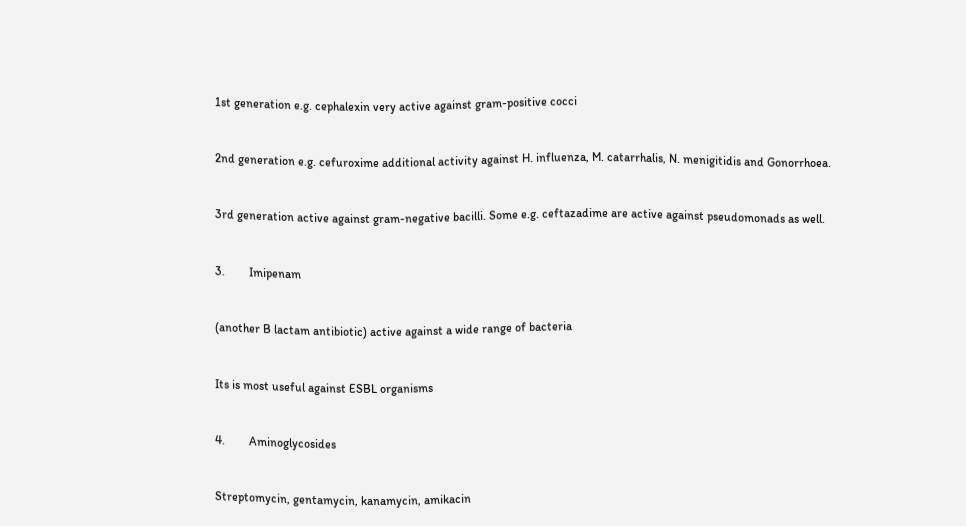1st generation e.g. cephalexin very active against gram-positive cocci


2nd generation e.g. cefuroxime additional activity against H. influenza, M. catarrhalis, N. menigitidis and Gonorrhoea.


3rd generation active against gram-negative bacilli. Some e.g. ceftazadime are active against pseudomonads as well.


3.        Imipenam


(another B lactam antibiotic) active against a wide range of bacteria


Its is most useful against ESBL organisms


4.        Aminoglycosides


Streptomycin, gentamycin, kanamycin, amikacin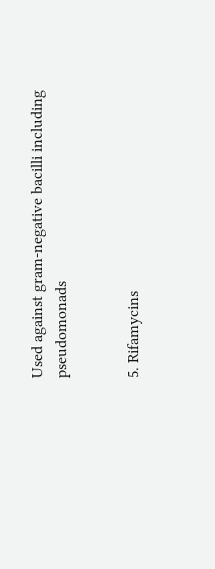Used against gram-negative bacilli including pseudomonads


5. Rifamycins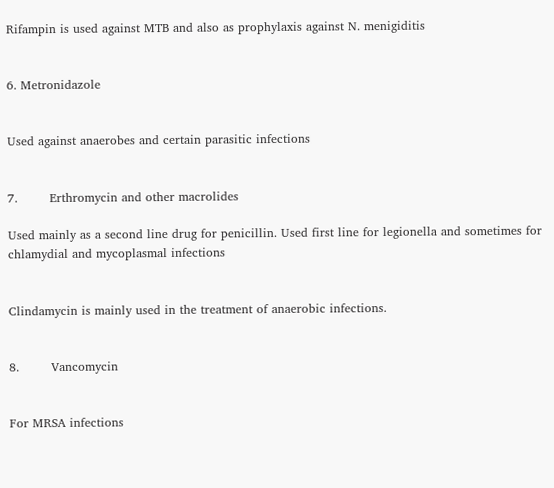Rifampin is used against MTB and also as prophylaxis against N. menigiditis


6. Metronidazole


Used against anaerobes and certain parasitic infections


7.        Erthromycin and other macrolides

Used mainly as a second line drug for penicillin. Used first line for legionella and sometimes for chlamydial and mycoplasmal infections


Clindamycin is mainly used in the treatment of anaerobic infections.


8.        Vancomycin


For MRSA infections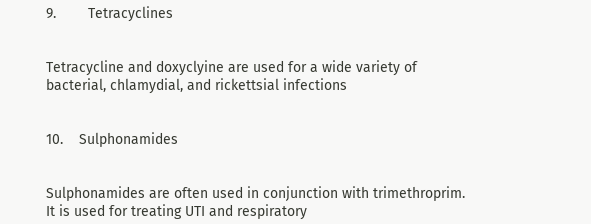9.        Tetracyclines


Tetracycline and doxyclyine are used for a wide variety of bacterial, chlamydial, and rickettsial infections


10.    Sulphonamides


Sulphonamides are often used in conjunction with trimethroprim. It is used for treating UTI and respiratory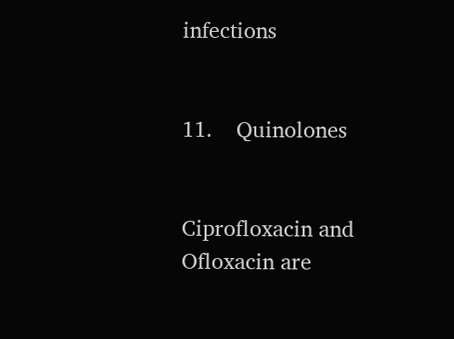infections


11.    Quinolones


Ciprofloxacin and Ofloxacin are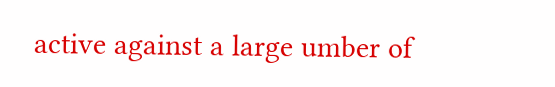active against a large umber of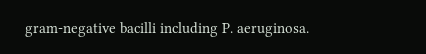gram-negative bacilli including P. aeruginosa.